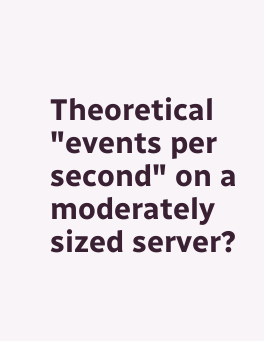Theoretical "events per second" on a moderately sized server?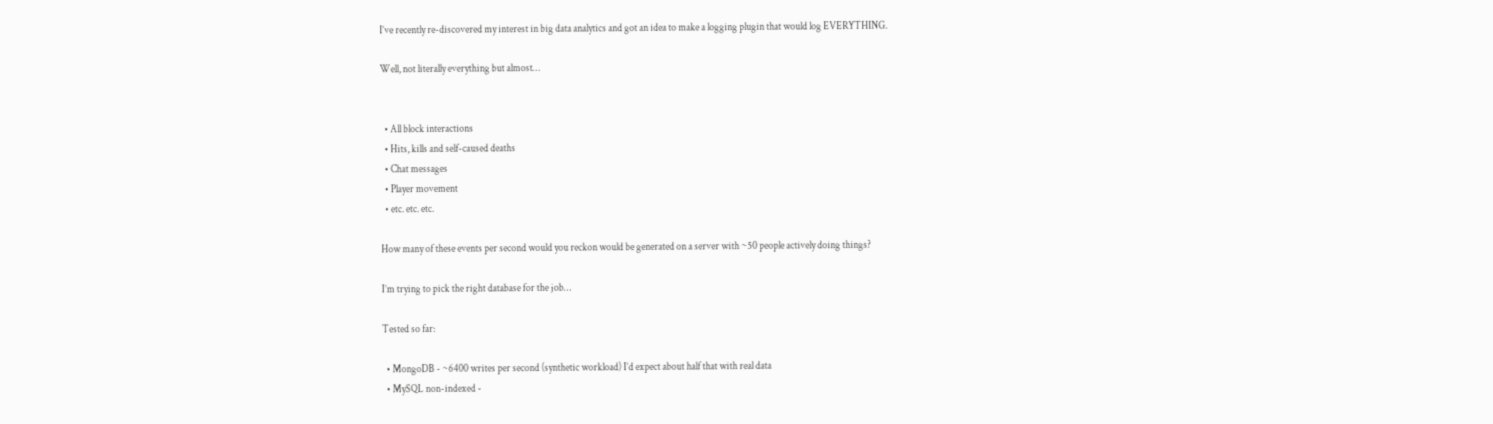I’ve recently re-discovered my interest in big data analytics and got an idea to make a logging plugin that would log EVERYTHING.

Well, not literally everything but almost…


  • All block interactions
  • Hits, kills and self-caused deaths
  • Chat messages
  • Player movement
  • etc. etc. etc.

How many of these events per second would you reckon would be generated on a server with ~50 people actively doing things?

I’m trying to pick the right database for the job…

Tested so far:

  • MongoDB - ~6400 writes per second (synthetic workload) I’d expect about half that with real data
  • MySQL non-indexed -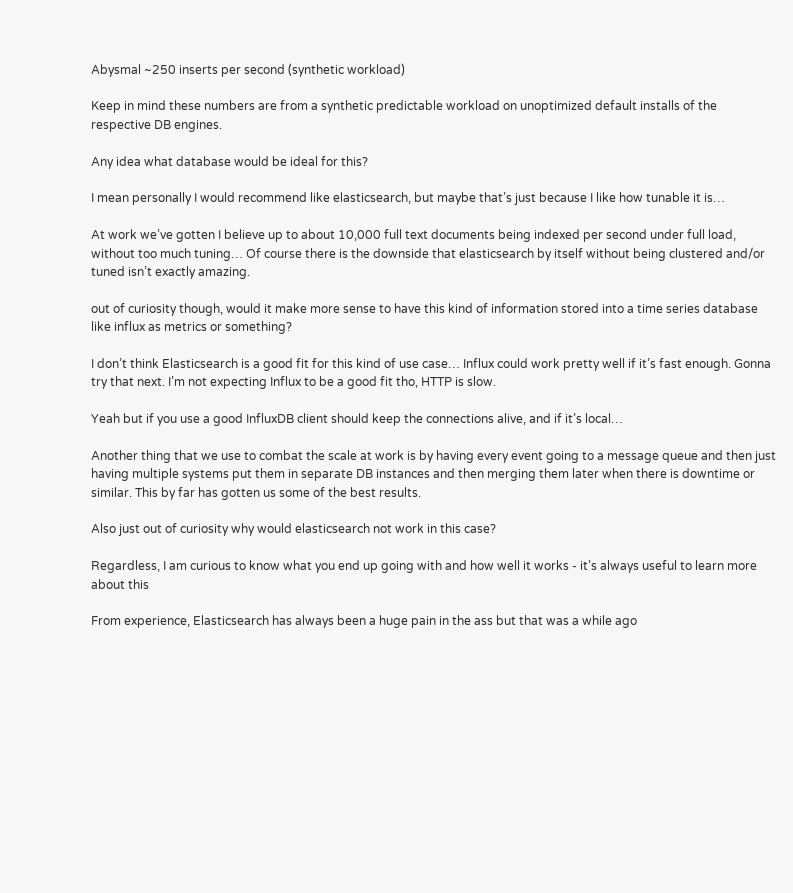Abysmal ~250 inserts per second (synthetic workload)

Keep in mind these numbers are from a synthetic predictable workload on unoptimized default installs of the respective DB engines.

Any idea what database would be ideal for this?

I mean personally I would recommend like elasticsearch, but maybe that’s just because I like how tunable it is…

At work we’ve gotten I believe up to about 10,000 full text documents being indexed per second under full load, without too much tuning… Of course there is the downside that elasticsearch by itself without being clustered and/or tuned isn’t exactly amazing.

out of curiosity though, would it make more sense to have this kind of information stored into a time series database like influx as metrics or something?

I don’t think Elasticsearch is a good fit for this kind of use case… Influx could work pretty well if it’s fast enough. Gonna try that next. I’m not expecting Influx to be a good fit tho, HTTP is slow.

Yeah but if you use a good InfluxDB client should keep the connections alive, and if it’s local…

Another thing that we use to combat the scale at work is by having every event going to a message queue and then just having multiple systems put them in separate DB instances and then merging them later when there is downtime or similar. This by far has gotten us some of the best results.

Also just out of curiosity why would elasticsearch not work in this case?

Regardless, I am curious to know what you end up going with and how well it works - it’s always useful to learn more about this

From experience, Elasticsearch has always been a huge pain in the ass but that was a while ago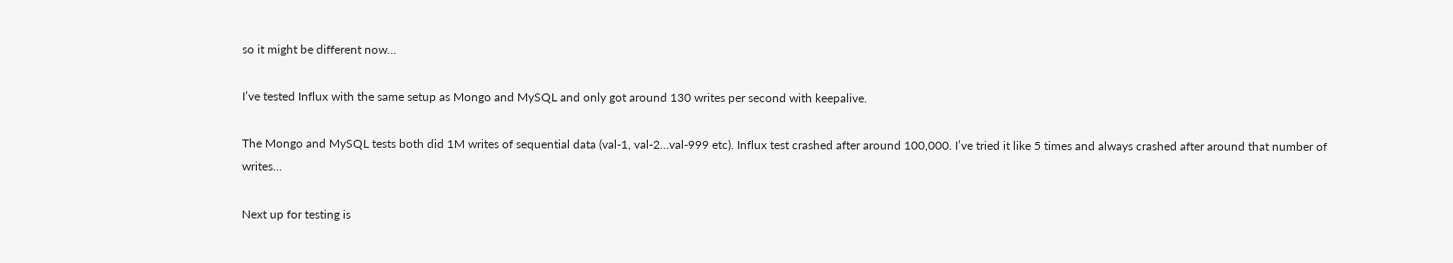so it might be different now…

I’ve tested Influx with the same setup as Mongo and MySQL and only got around 130 writes per second with keepalive.

The Mongo and MySQL tests both did 1M writes of sequential data (val-1, val-2…val-999 etc). Influx test crashed after around 100,000. I’ve tried it like 5 times and always crashed after around that number of writes…

Next up for testing is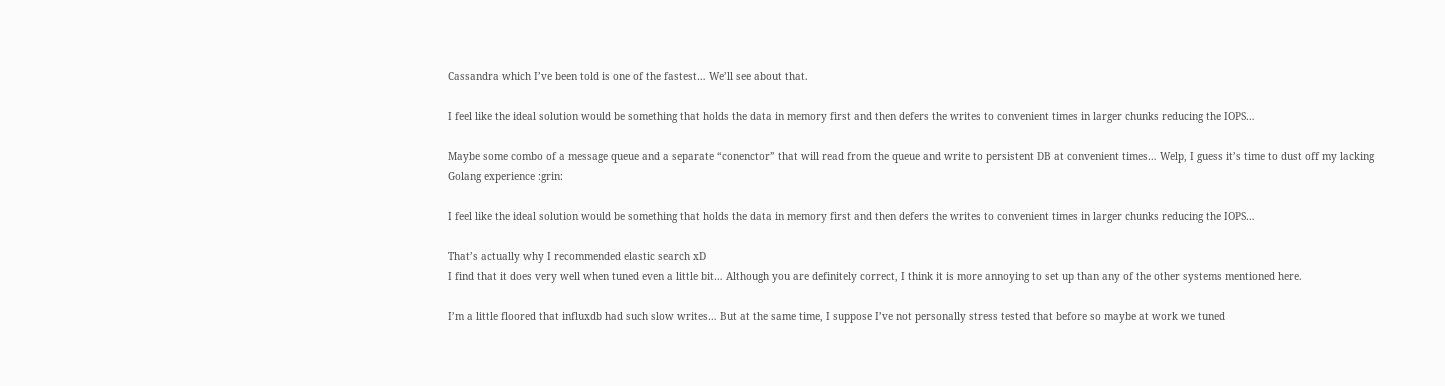Cassandra which I’ve been told is one of the fastest… We’ll see about that.

I feel like the ideal solution would be something that holds the data in memory first and then defers the writes to convenient times in larger chunks reducing the IOPS…

Maybe some combo of a message queue and a separate “conenctor” that will read from the queue and write to persistent DB at convenient times… Welp, I guess it’s time to dust off my lacking Golang experience :grin:

I feel like the ideal solution would be something that holds the data in memory first and then defers the writes to convenient times in larger chunks reducing the IOPS…

That’s actually why I recommended elastic search xD
I find that it does very well when tuned even a little bit… Although you are definitely correct, I think it is more annoying to set up than any of the other systems mentioned here.

I’m a little floored that influxdb had such slow writes… But at the same time, I suppose I’ve not personally stress tested that before so maybe at work we tuned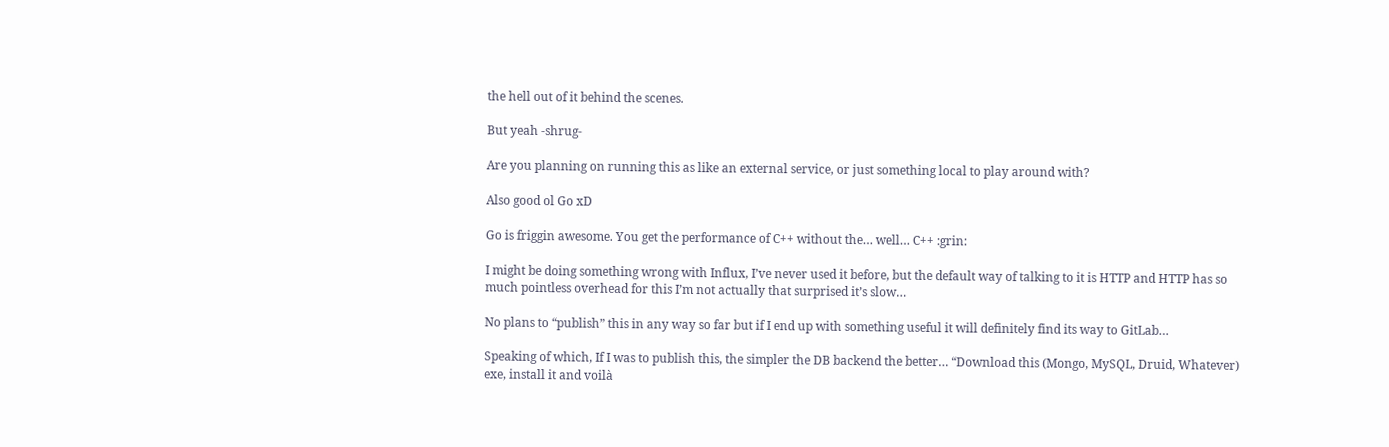the hell out of it behind the scenes.

But yeah -shrug-

Are you planning on running this as like an external service, or just something local to play around with?

Also good ol Go xD

Go is friggin awesome. You get the performance of C++ without the… well… C++ :grin:

I might be doing something wrong with Influx, I’ve never used it before, but the default way of talking to it is HTTP and HTTP has so much pointless overhead for this I’m not actually that surprised it’s slow…

No plans to “publish” this in any way so far but if I end up with something useful it will definitely find its way to GitLab…

Speaking of which, If I was to publish this, the simpler the DB backend the better… “Download this (Mongo, MySQL, Druid, Whatever) exe, install it and voilà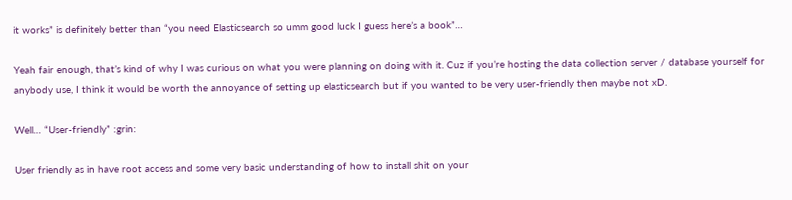it works” is definitely better than “you need Elasticsearch so umm good luck I guess here’s a book”…

Yeah fair enough, that’s kind of why I was curious on what you were planning on doing with it. Cuz if you’re hosting the data collection server / database yourself for anybody use, I think it would be worth the annoyance of setting up elasticsearch but if you wanted to be very user-friendly then maybe not xD.

Well… “User-friendly” :grin:

User friendly as in have root access and some very basic understanding of how to install shit on your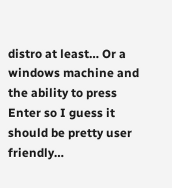distro at least… Or a windows machine and the ability to press Enter so I guess it should be pretty user friendly…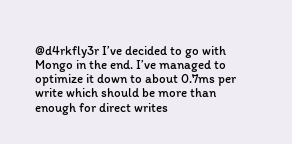@d4rkfly3r I’ve decided to go with Mongo in the end. I’ve managed to optimize it down to about 0.7ms per write which should be more than enough for direct writes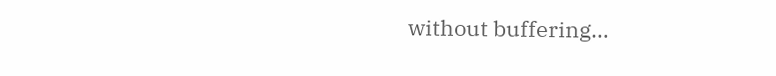without buffering…